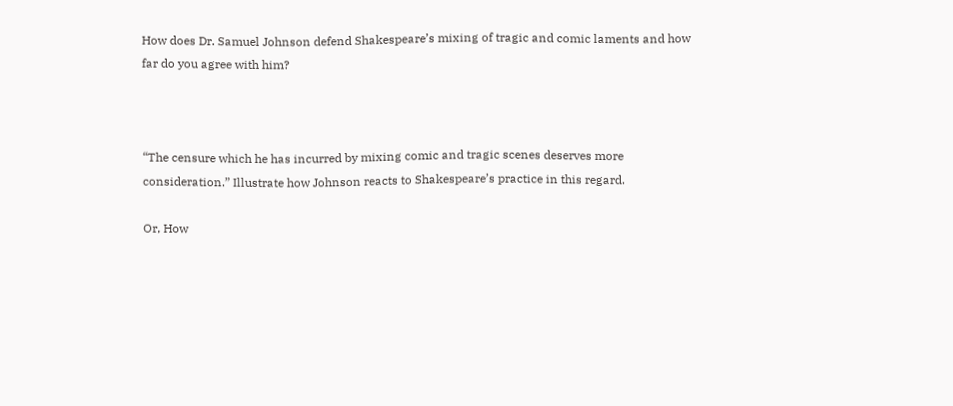How does Dr. Samuel Johnson defend Shakespeare’s mixing of tragic and comic laments and how far do you agree with him?



“The censure which he has incurred by mixing comic and tragic scenes deserves more consideration.” Illustrate how Johnson reacts to Shakespeare’s practice in this regard.

Or, How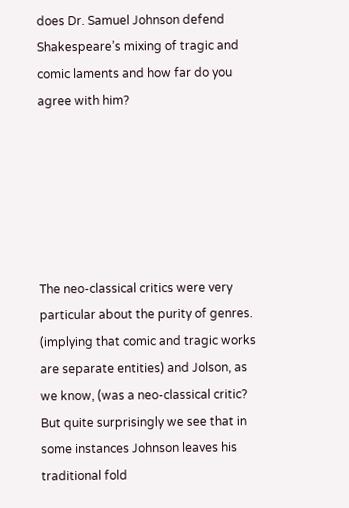does Dr. Samuel Johnson defend Shakespeare’s mixing of tragic and comic laments and how far do you agree with him?






The neo-classical critics were very particular about the purity of genres. (implying that comic and tragic works are separate entities) and Jolson, as we know, (was a neo-classical critic? But quite surprisingly we see that in some instances Johnson leaves his traditional fold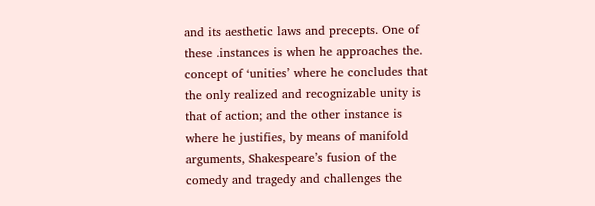and its aesthetic laws and precepts. One of these .instances is when he approaches the. concept of ‘unities’ where he concludes that the only realized and recognizable unity is that of action; and the other instance is where he justifies, by means of manifold arguments, Shakespeare’s fusion of the comedy and tragedy and challenges the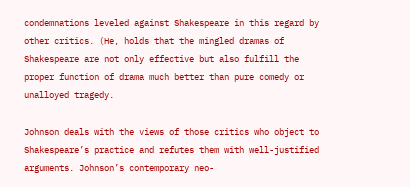condemnations leveled against Shakespeare in this regard by other critics. (He, holds that the mingled dramas of Shakespeare are not only effective but also fulfill the proper function of drama much better than pure comedy or unalloyed tragedy.

Johnson deals with the views of those critics who object to Shakespeare’s practice and refutes them with well-justified arguments. Johnson’s contemporary neo-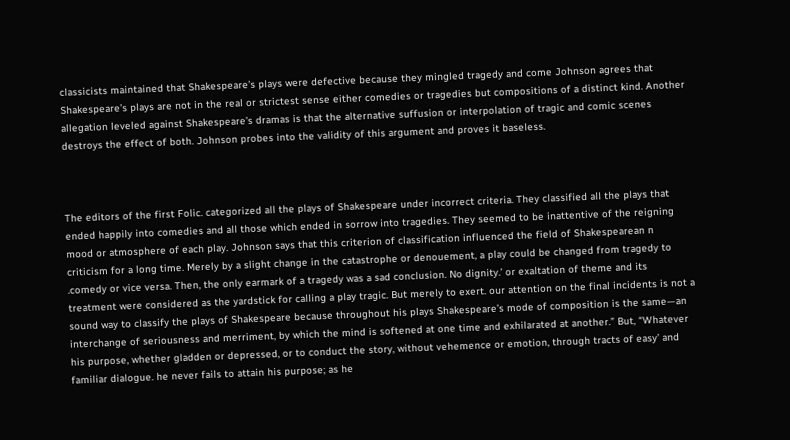classicists maintained that Shakespeare’s plays were defective because they mingled tragedy and come Johnson agrees that Shakespeare’s plays are not in the real or strictest sense either comedies or tragedies but compositions of a distinct kind. Another allegation leveled against Shakespeare’s dramas is that the alternative suffusion or interpolation of tragic and comic scenes destroys the effect of both. Johnson probes into the validity of this argument and proves it baseless.



The editors of the first Folic. categorized all the plays of Shakespeare under incorrect criteria. They classified all the plays that ended happily into comedies and all those which ended in sorrow into tragedies. They seemed to be inattentive of the reigning mood or atmosphere of each play. Johnson says that this criterion of classification influenced the field of Shakespearean n criticism for a long time. Merely by a slight change in the catastrophe or denouement, a play could be changed from tragedy to .comedy or vice versa. Then, the only earmark of a tragedy was a sad conclusion. No dignity.’ or exaltation of theme and its treatment were considered as the yardstick for calling a play tragic. But merely to exert. our attention on the final incidents is not a sound way to classify the plays of Shakespeare because throughout his plays Shakespeare’s mode of composition is the same—an interchange of seriousness and merriment, by which the mind is softened at one time and exhilarated at another.” But, “Whatever his purpose, whether gladden or depressed, or to conduct the story, without vehemence or emotion, through tracts of easy’ and familiar dialogue. he never fails to attain his purpose; as he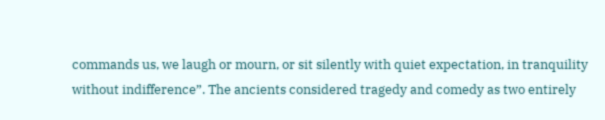commands us, we laugh or mourn, or sit silently with quiet expectation, in tranquility without indifference”. The ancients considered tragedy and comedy as two entirely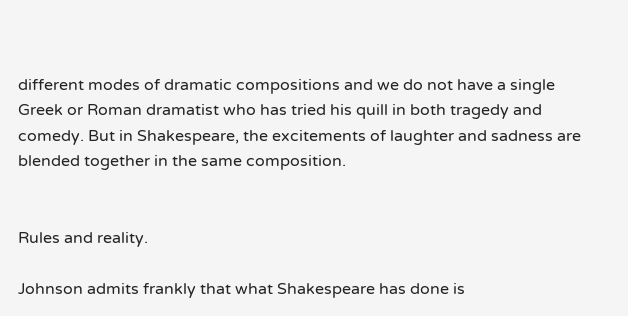different modes of dramatic compositions and we do not have a single Greek or Roman dramatist who has tried his quill in both tragedy and comedy. But in Shakespeare, the excitements of laughter and sadness are blended together in the same composition.


Rules and reality.

Johnson admits frankly that what Shakespeare has done is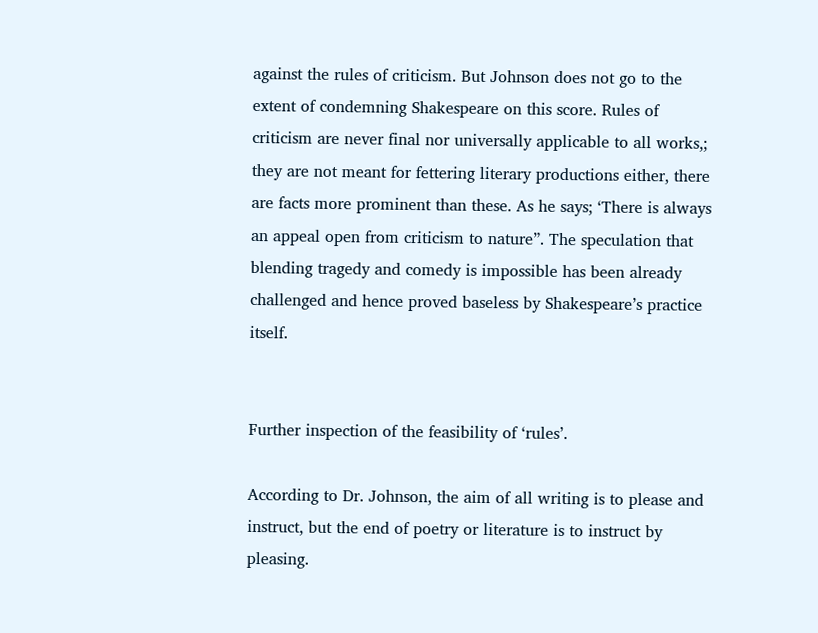against the rules of criticism. But Johnson does not go to the extent of condemning Shakespeare on this score. Rules of criticism are never final nor universally applicable to all works,; they are not meant for fettering literary productions either, there are facts more prominent than these. As he says; ‘There is always an appeal open from criticism to nature”. The speculation that blending tragedy and comedy is impossible has been already challenged and hence proved baseless by Shakespeare’s practice itself.


Further inspection of the feasibility of ‘rules’.

According to Dr. Johnson, the aim of all writing is to please and instruct, but the end of poetry or literature is to instruct by pleasing.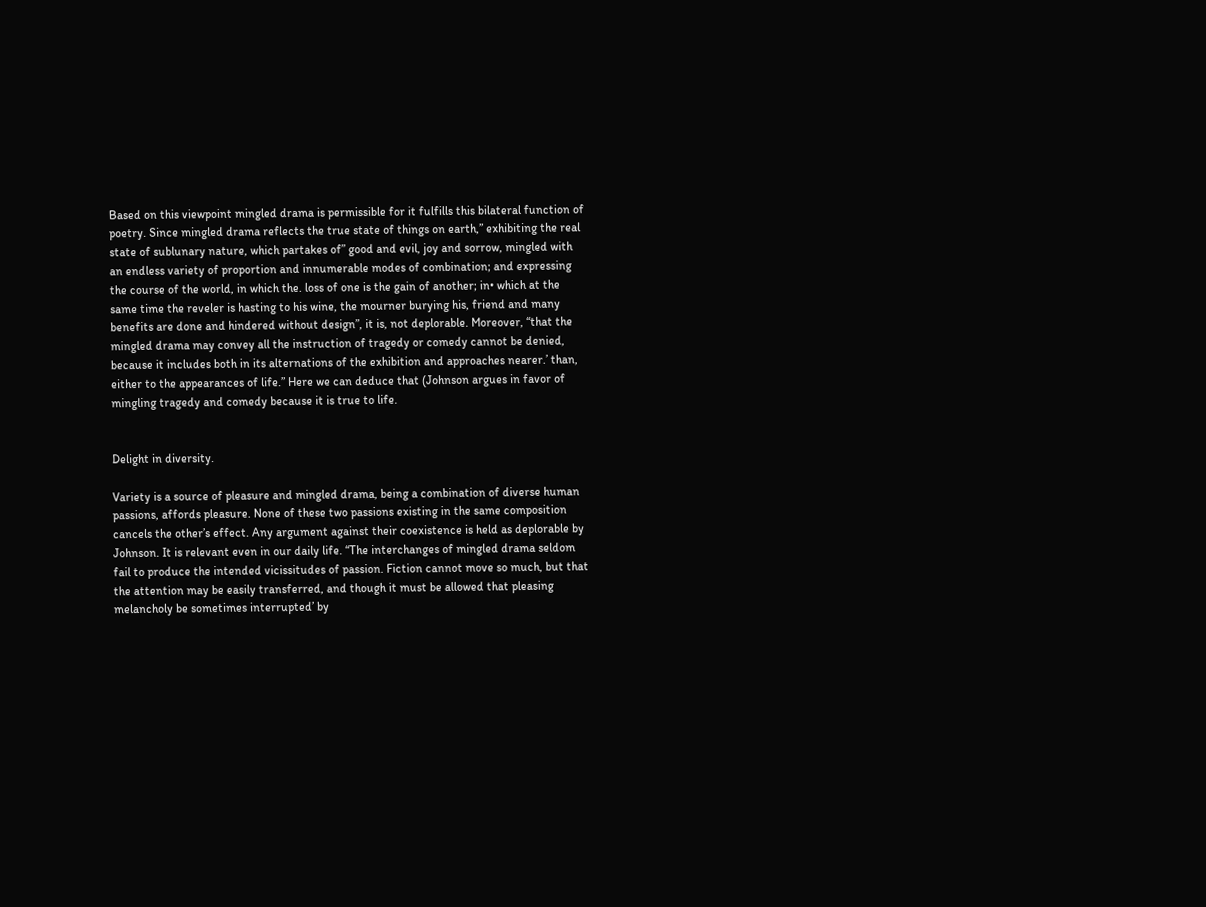Based on this viewpoint mingled drama is permissible for it fulfills this bilateral function of poetry. Since mingled drama reflects the true state of things on earth,” exhibiting the real state of sublunary nature, which partakes of” good and evil, joy and sorrow, mingled with an endless variety of proportion and innumerable modes of combination; and expressing the course of the world, in which the. loss of one is the gain of another; in• which at the same time the reveler is hasting to his wine, the mourner burying his, friend and many benefits are done and hindered without design”, it is, not deplorable. Moreover, “that the mingled drama may convey all the instruction of tragedy or comedy cannot be denied, because it includes both in its alternations of the exhibition and approaches nearer.’ than, either to the appearances of life.” Here we can deduce that (Johnson argues in favor of mingling tragedy and comedy because it is true to life.


Delight in diversity.

Variety is a source of pleasure and mingled drama, being a combination of diverse human passions, affords pleasure. None of these two passions existing in the same composition cancels the other’s effect. Any argument against their coexistence is held as deplorable by Johnson. It is relevant even in our daily life. “The interchanges of mingled drama seldom fail to produce the intended vicissitudes of passion. Fiction cannot move so much, but that the attention may be easily transferred, and though it must be allowed that pleasing melancholy be sometimes interrupted’ by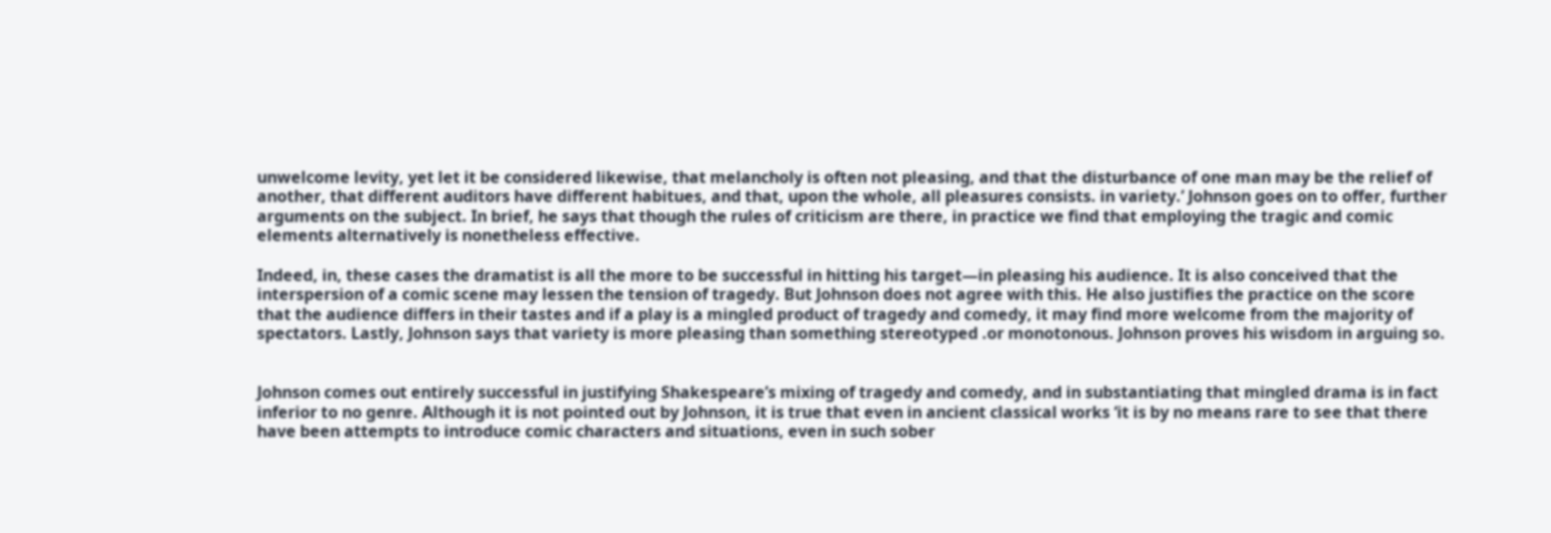unwelcome levity, yet let it be considered likewise, that melancholy is often not pleasing, and that the disturbance of one man may be the relief of another, that different auditors have different habitues, and that, upon the whole, all pleasures consists. in variety.’ Johnson goes on to offer, further arguments on the subject. In brief, he says that though the rules of criticism are there, in practice we find that employing the tragic and comic elements alternatively is nonetheless effective.

Indeed, in, these cases the dramatist is all the more to be successful in hitting his target—in pleasing his audience. It is also conceived that the interspersion of a comic scene may lessen the tension of tragedy. But Johnson does not agree with this. He also justifies the practice on the score that the audience differs in their tastes and if a play is a mingled product of tragedy and comedy, it may find more welcome from the majority of spectators. Lastly, Johnson says that variety is more pleasing than something stereotyped .or monotonous. Johnson proves his wisdom in arguing so.


Johnson comes out entirely successful in justifying Shakespeare’s mixing of tragedy and comedy, and in substantiating that mingled drama is in fact inferior to no genre. Although it is not pointed out by Johnson, it is true that even in ancient classical works ‘it is by no means rare to see that there have been attempts to introduce comic characters and situations, even in such sober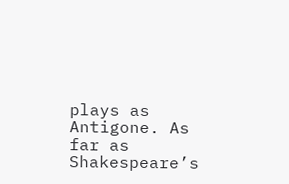plays as Antigone. As far as Shakespeare’s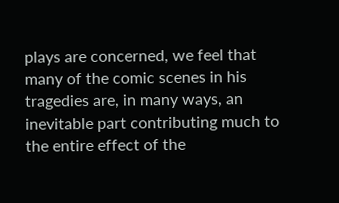plays are concerned, we feel that many of the comic scenes in his tragedies are, in many ways, an inevitable part contributing much to the entire effect of the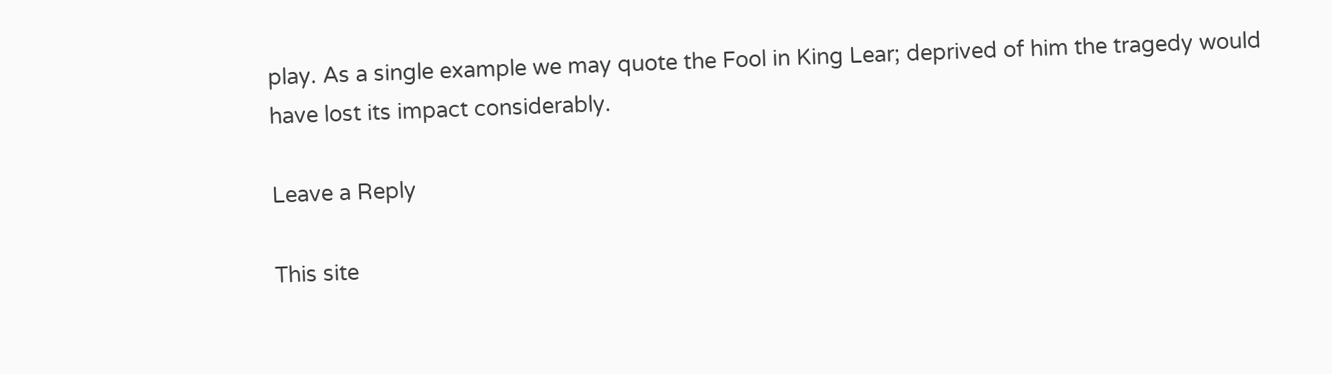play. As a single example we may quote the Fool in King Lear; deprived of him the tragedy would have lost its impact considerably.

Leave a Reply

This site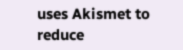uses Akismet to reduce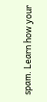spam. Learn how your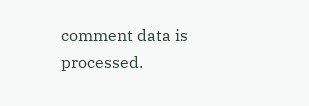comment data is processed.